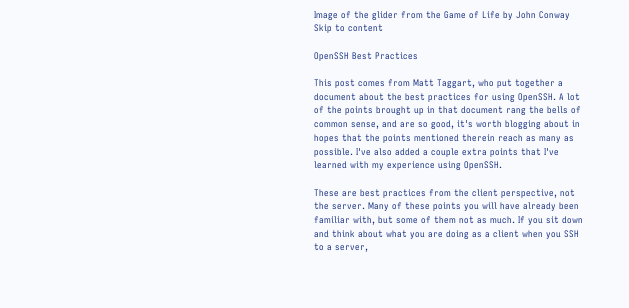Image of the glider from the Game of Life by John Conway
Skip to content

OpenSSH Best Practices

This post comes from Matt Taggart, who put together a document about the best practices for using OpenSSH. A lot of the points brought up in that document rang the bells of common sense, and are so good, it's worth blogging about in hopes that the points mentioned therein reach as many as possible. I've also added a couple extra points that I've learned with my experience using OpenSSH.

These are best practices from the client perspective, not the server. Many of these points you will have already been familiar with, but some of them not as much. If you sit down and think about what you are doing as a client when you SSH to a server,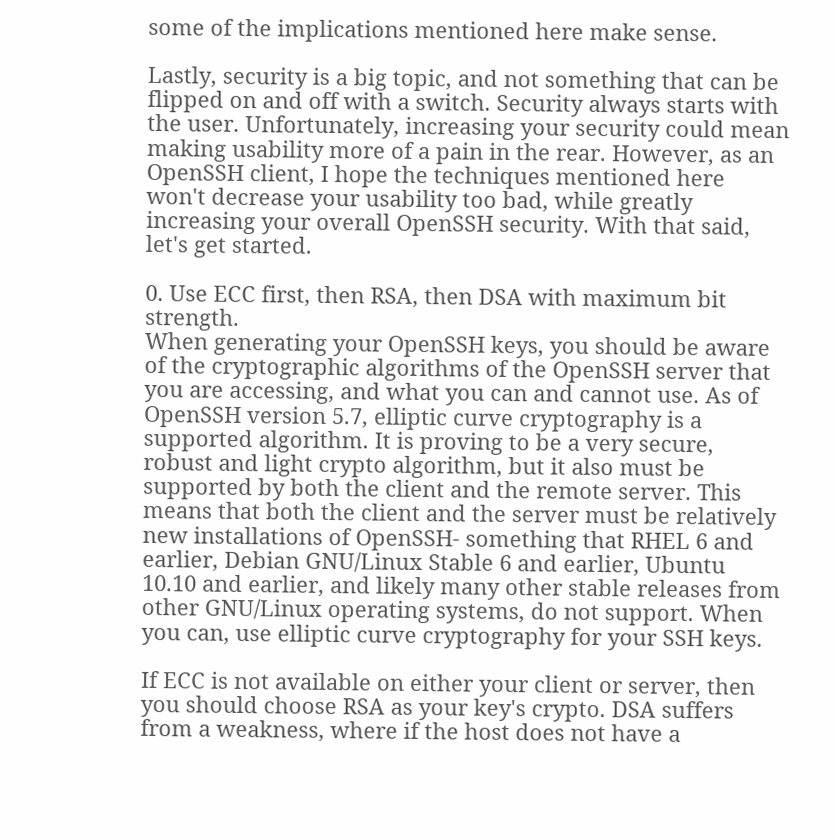some of the implications mentioned here make sense.

Lastly, security is a big topic, and not something that can be flipped on and off with a switch. Security always starts with the user. Unfortunately, increasing your security could mean making usability more of a pain in the rear. However, as an OpenSSH client, I hope the techniques mentioned here won't decrease your usability too bad, while greatly increasing your overall OpenSSH security. With that said, let's get started.

0. Use ECC first, then RSA, then DSA with maximum bit strength.
When generating your OpenSSH keys, you should be aware of the cryptographic algorithms of the OpenSSH server that you are accessing, and what you can and cannot use. As of OpenSSH version 5.7, elliptic curve cryptography is a supported algorithm. It is proving to be a very secure, robust and light crypto algorithm, but it also must be supported by both the client and the remote server. This means that both the client and the server must be relatively new installations of OpenSSH- something that RHEL 6 and earlier, Debian GNU/Linux Stable 6 and earlier, Ubuntu 10.10 and earlier, and likely many other stable releases from other GNU/Linux operating systems, do not support. When you can, use elliptic curve cryptography for your SSH keys.

If ECC is not available on either your client or server, then you should choose RSA as your key's crypto. DSA suffers from a weakness, where if the host does not have a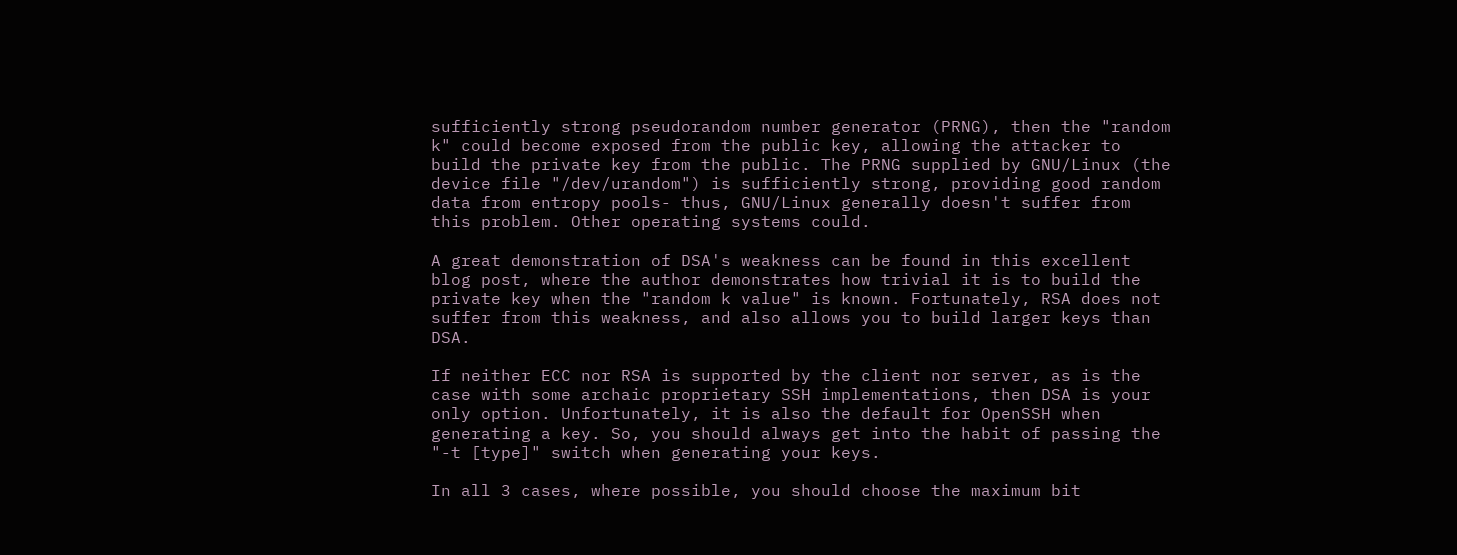sufficiently strong pseudorandom number generator (PRNG), then the "random k" could become exposed from the public key, allowing the attacker to build the private key from the public. The PRNG supplied by GNU/Linux (the device file "/dev/urandom") is sufficiently strong, providing good random data from entropy pools- thus, GNU/Linux generally doesn't suffer from this problem. Other operating systems could.

A great demonstration of DSA's weakness can be found in this excellent blog post, where the author demonstrates how trivial it is to build the private key when the "random k value" is known. Fortunately, RSA does not suffer from this weakness, and also allows you to build larger keys than DSA.

If neither ECC nor RSA is supported by the client nor server, as is the case with some archaic proprietary SSH implementations, then DSA is your only option. Unfortunately, it is also the default for OpenSSH when generating a key. So, you should always get into the habit of passing the "-t [type]" switch when generating your keys.

In all 3 cases, where possible, you should choose the maximum bit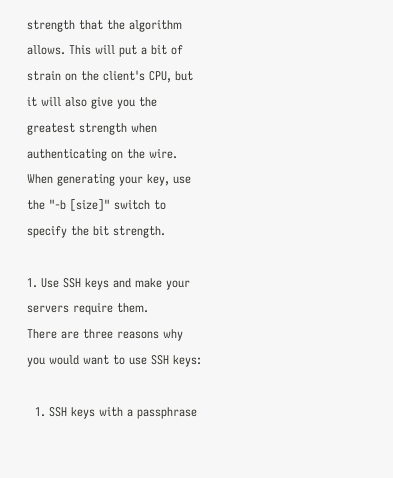strength that the algorithm allows. This will put a bit of strain on the client's CPU, but it will also give you the greatest strength when authenticating on the wire. When generating your key, use the "-b [size]" switch to specify the bit strength.

1. Use SSH keys and make your servers require them.
There are three reasons why you would want to use SSH keys:

  1. SSH keys with a passphrase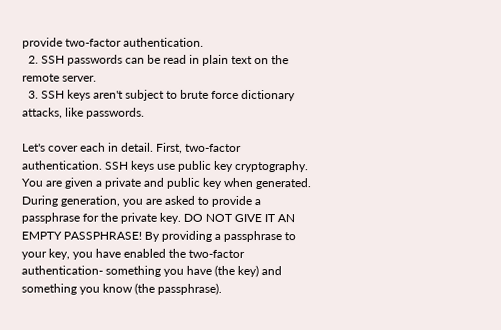provide two-factor authentication.
  2. SSH passwords can be read in plain text on the remote server.
  3. SSH keys aren't subject to brute force dictionary attacks, like passwords.

Let's cover each in detail. First, two-factor authentication. SSH keys use public key cryptography. You are given a private and public key when generated. During generation, you are asked to provide a passphrase for the private key. DO NOT GIVE IT AN EMPTY PASSPHRASE! By providing a passphrase to your key, you have enabled the two-factor authentication- something you have (the key) and something you know (the passphrase).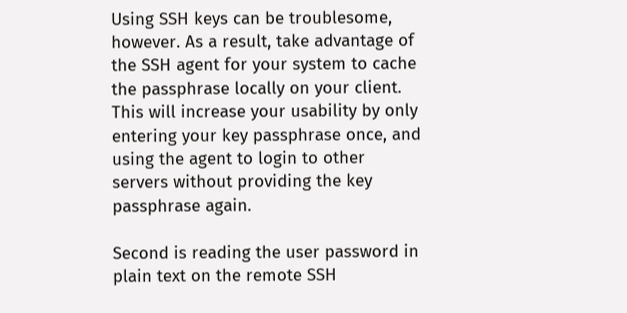Using SSH keys can be troublesome, however. As a result, take advantage of the SSH agent for your system to cache the passphrase locally on your client. This will increase your usability by only entering your key passphrase once, and using the agent to login to other servers without providing the key passphrase again.

Second is reading the user password in plain text on the remote SSH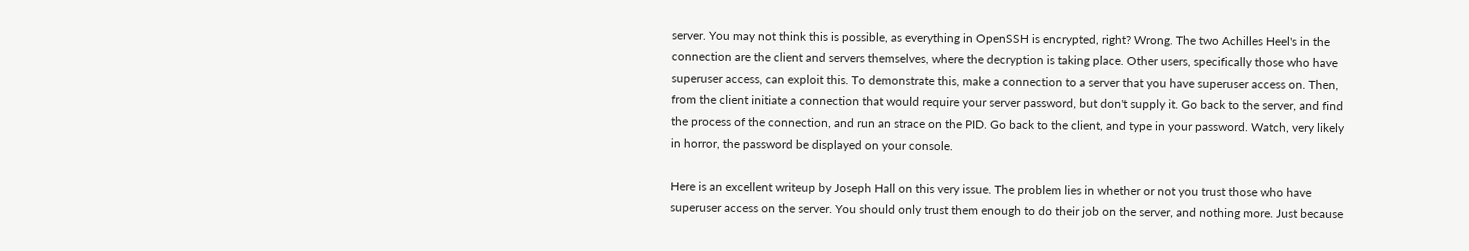server. You may not think this is possible, as everything in OpenSSH is encrypted, right? Wrong. The two Achilles Heel's in the connection are the client and servers themselves, where the decryption is taking place. Other users, specifically those who have superuser access, can exploit this. To demonstrate this, make a connection to a server that you have superuser access on. Then, from the client initiate a connection that would require your server password, but don't supply it. Go back to the server, and find the process of the connection, and run an strace on the PID. Go back to the client, and type in your password. Watch, very likely in horror, the password be displayed on your console.

Here is an excellent writeup by Joseph Hall on this very issue. The problem lies in whether or not you trust those who have superuser access on the server. You should only trust them enough to do their job on the server, and nothing more. Just because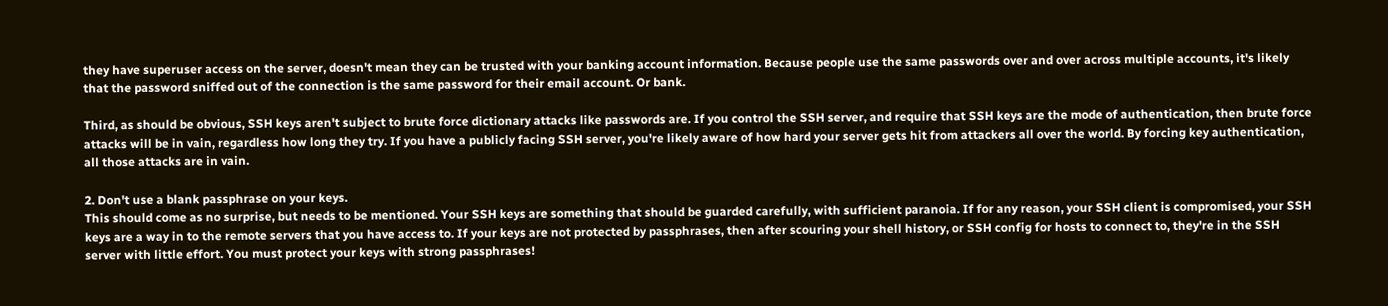they have superuser access on the server, doesn't mean they can be trusted with your banking account information. Because people use the same passwords over and over across multiple accounts, it's likely that the password sniffed out of the connection is the same password for their email account. Or bank.

Third, as should be obvious, SSH keys aren't subject to brute force dictionary attacks like passwords are. If you control the SSH server, and require that SSH keys are the mode of authentication, then brute force attacks will be in vain, regardless how long they try. If you have a publicly facing SSH server, you're likely aware of how hard your server gets hit from attackers all over the world. By forcing key authentication, all those attacks are in vain.

2. Don't use a blank passphrase on your keys.
This should come as no surprise, but needs to be mentioned. Your SSH keys are something that should be guarded carefully, with sufficient paranoia. If for any reason, your SSH client is compromised, your SSH keys are a way in to the remote servers that you have access to. If your keys are not protected by passphrases, then after scouring your shell history, or SSH config for hosts to connect to, they're in the SSH server with little effort. You must protect your keys with strong passphrases!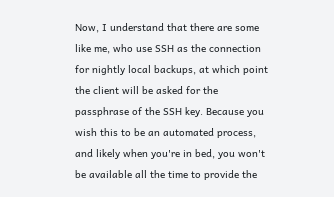Now, I understand that there are some like me, who use SSH as the connection for nightly local backups, at which point the client will be asked for the passphrase of the SSH key. Because you wish this to be an automated process, and likely when you're in bed, you won't be available all the time to provide the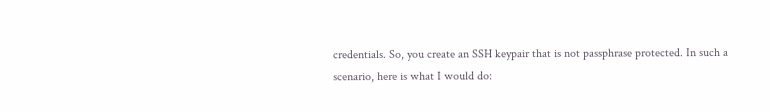credentials. So, you create an SSH keypair that is not passphrase protected. In such a scenario, here is what I would do: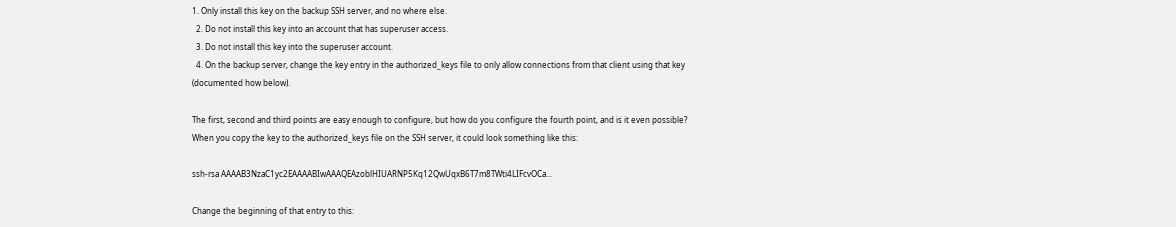1. Only install this key on the backup SSH server, and no where else.
  2. Do not install this key into an account that has superuser access.
  3. Do not install this key into the superuser account.
  4. On the backup server, change the key entry in the authorized_keys file to only allow connections from that client using that key (documented how below).

The first, second and third points are easy enough to configure, but how do you configure the fourth point, and is it even possible? When you copy the key to the authorized_keys file on the SSH server, it could look something like this:

ssh-rsa AAAAB3NzaC1yc2EAAAABIwAAAQEAzoblHIUARNP5Kq12QwUqxB6T7m8TWti4LIFcvOCa...

Change the beginning of that entry to this: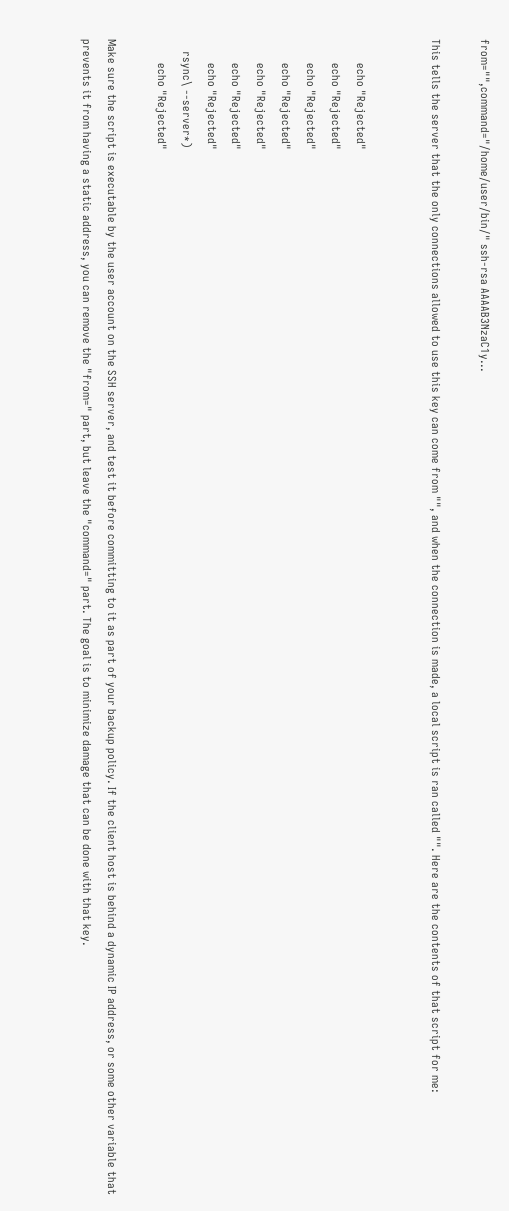from="",command="/home/user/bin/" ssh-rsa AAAAB3NzaC1y...

This tells the server that the only connections allowed to use this key can come from "", and when the connection is made, a local script is ran called "". Here are the contents of that script for me:


        echo "Rejected"
        echo "Rejected"
        echo "Rejected"
        echo "Rejected"
        echo "Rejected"
        echo "Rejected"
        echo "Rejected"
    rsync\ --server*)
        echo "Rejected"

Make sure the script is executable by the user account on the SSH server, and test it before committing to it as part of your backup policy. If the client host is behind a dynamic IP address, or some other variable that prevents it from having a static address, you can remove the "from=" part, but leave the "command=" part. The goal is to minimize damage that can be done with that key.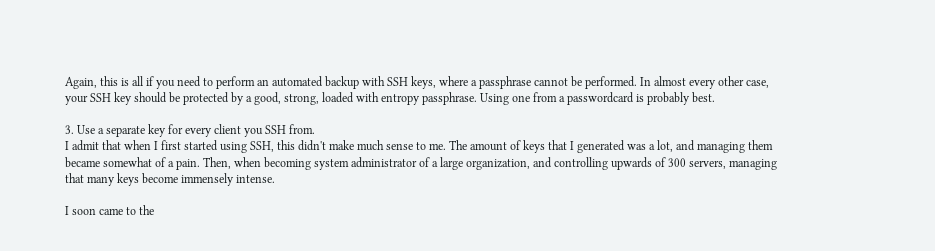Again, this is all if you need to perform an automated backup with SSH keys, where a passphrase cannot be performed. In almost every other case, your SSH key should be protected by a good, strong, loaded with entropy passphrase. Using one from a passwordcard is probably best.

3. Use a separate key for every client you SSH from.
I admit that when I first started using SSH, this didn't make much sense to me. The amount of keys that I generated was a lot, and managing them became somewhat of a pain. Then, when becoming system administrator of a large organization, and controlling upwards of 300 servers, managing that many keys become immensely intense.

I soon came to the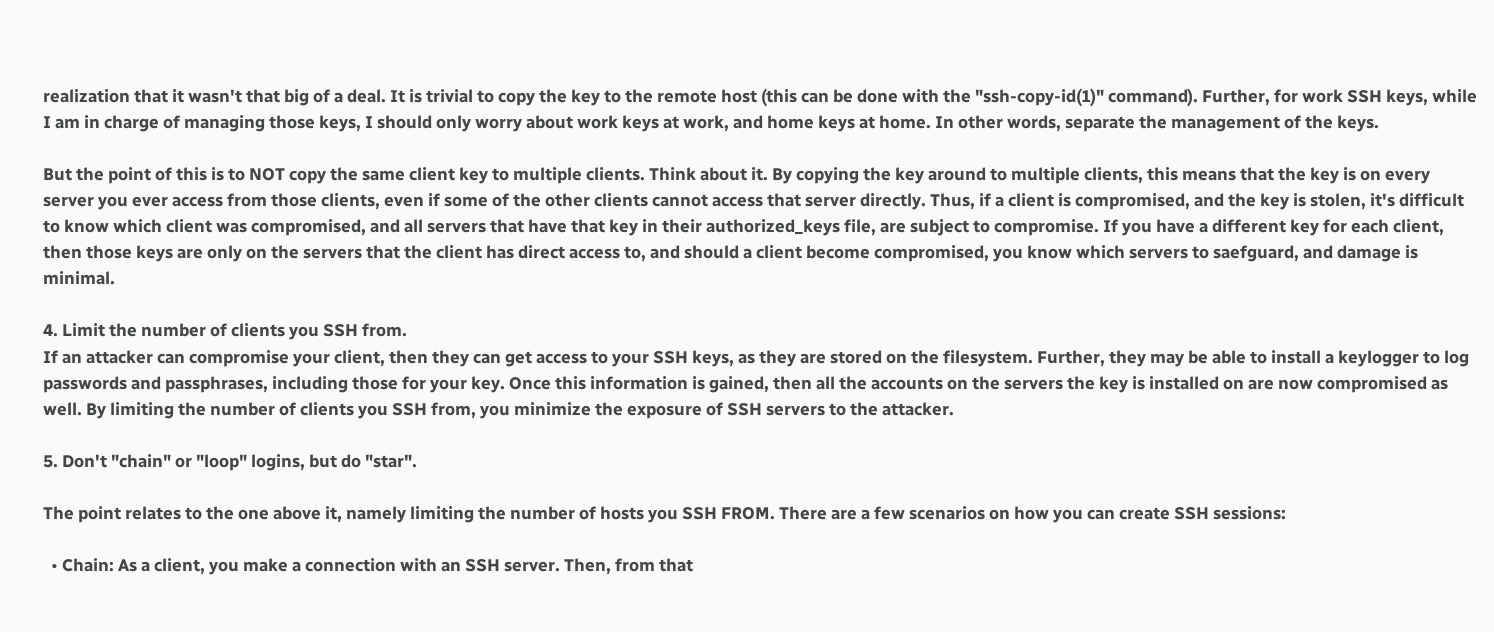realization that it wasn't that big of a deal. It is trivial to copy the key to the remote host (this can be done with the "ssh-copy-id(1)" command). Further, for work SSH keys, while I am in charge of managing those keys, I should only worry about work keys at work, and home keys at home. In other words, separate the management of the keys.

But the point of this is to NOT copy the same client key to multiple clients. Think about it. By copying the key around to multiple clients, this means that the key is on every server you ever access from those clients, even if some of the other clients cannot access that server directly. Thus, if a client is compromised, and the key is stolen, it's difficult to know which client was compromised, and all servers that have that key in their authorized_keys file, are subject to compromise. If you have a different key for each client, then those keys are only on the servers that the client has direct access to, and should a client become compromised, you know which servers to saefguard, and damage is minimal.

4. Limit the number of clients you SSH from.
If an attacker can compromise your client, then they can get access to your SSH keys, as they are stored on the filesystem. Further, they may be able to install a keylogger to log passwords and passphrases, including those for your key. Once this information is gained, then all the accounts on the servers the key is installed on are now compromised as well. By limiting the number of clients you SSH from, you minimize the exposure of SSH servers to the attacker.

5. Don't "chain" or "loop" logins, but do "star".

The point relates to the one above it, namely limiting the number of hosts you SSH FROM. There are a few scenarios on how you can create SSH sessions:

  • Chain: As a client, you make a connection with an SSH server. Then, from that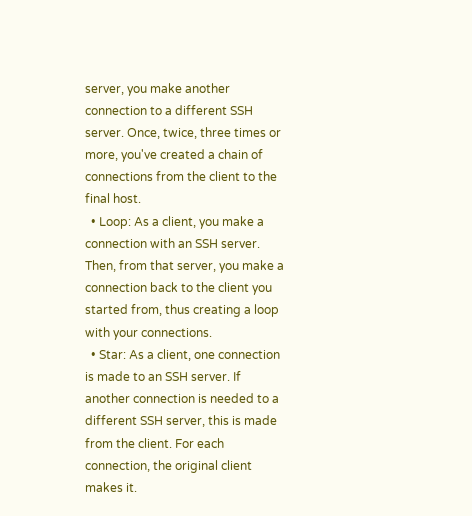server, you make another connection to a different SSH server. Once, twice, three times or more, you've created a chain of connections from the client to the final host.
  • Loop: As a client, you make a connection with an SSH server. Then, from that server, you make a connection back to the client you started from, thus creating a loop with your connections.
  • Star: As a client, one connection is made to an SSH server. If another connection is needed to a different SSH server, this is made from the client. For each connection, the original client makes it.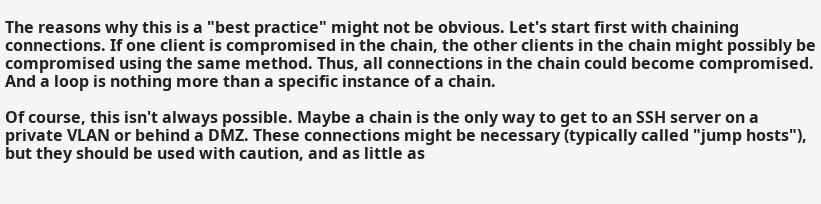The reasons why this is a "best practice" might not be obvious. Let's start first with chaining connections. If one client is compromised in the chain, the other clients in the chain might possibly be compromised using the same method. Thus, all connections in the chain could become compromised. And a loop is nothing more than a specific instance of a chain.

Of course, this isn't always possible. Maybe a chain is the only way to get to an SSH server on a private VLAN or behind a DMZ. These connections might be necessary (typically called "jump hosts"), but they should be used with caution, and as little as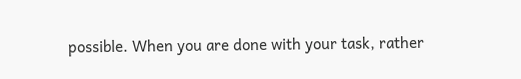possible. When you are done with your task, rather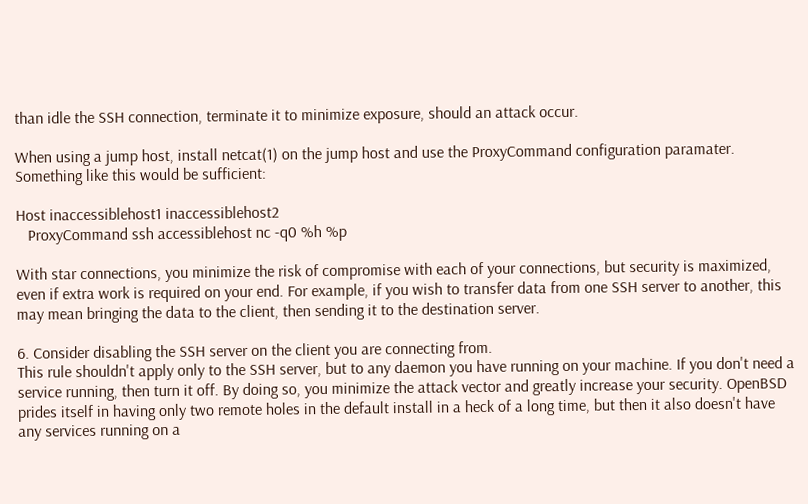than idle the SSH connection, terminate it to minimize exposure, should an attack occur.

When using a jump host, install netcat(1) on the jump host and use the ProxyCommand configuration paramater. Something like this would be sufficient:

Host inaccessiblehost1 inaccessiblehost2
   ProxyCommand ssh accessiblehost nc -q0 %h %p

With star connections, you minimize the risk of compromise with each of your connections, but security is maximized, even if extra work is required on your end. For example, if you wish to transfer data from one SSH server to another, this may mean bringing the data to the client, then sending it to the destination server.

6. Consider disabling the SSH server on the client you are connecting from.
This rule shouldn't apply only to the SSH server, but to any daemon you have running on your machine. If you don't need a service running, then turn it off. By doing so, you minimize the attack vector and greatly increase your security. OpenBSD prides itself in having only two remote holes in the default install in a heck of a long time, but then it also doesn't have any services running on a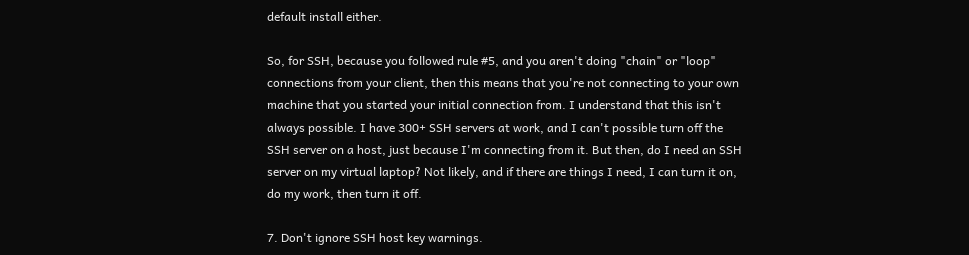default install either.

So, for SSH, because you followed rule #5, and you aren't doing "chain" or "loop" connections from your client, then this means that you're not connecting to your own machine that you started your initial connection from. I understand that this isn't always possible. I have 300+ SSH servers at work, and I can't possible turn off the SSH server on a host, just because I'm connecting from it. But then, do I need an SSH server on my virtual laptop? Not likely, and if there are things I need, I can turn it on, do my work, then turn it off.

7. Don't ignore SSH host key warnings.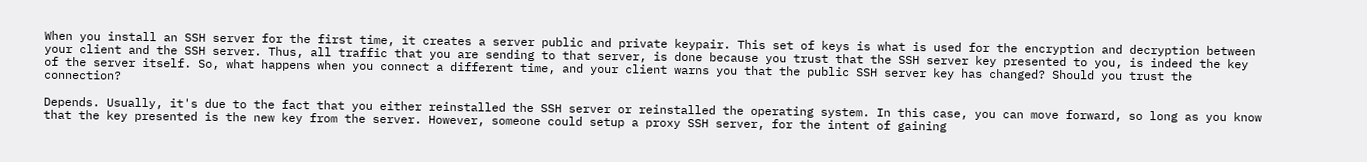When you install an SSH server for the first time, it creates a server public and private keypair. This set of keys is what is used for the encryption and decryption between your client and the SSH server. Thus, all traffic that you are sending to that server, is done because you trust that the SSH server key presented to you, is indeed the key of the server itself. So, what happens when you connect a different time, and your client warns you that the public SSH server key has changed? Should you trust the connection?

Depends. Usually, it's due to the fact that you either reinstalled the SSH server or reinstalled the operating system. In this case, you can move forward, so long as you know that the key presented is the new key from the server. However, someone could setup a proxy SSH server, for the intent of gaining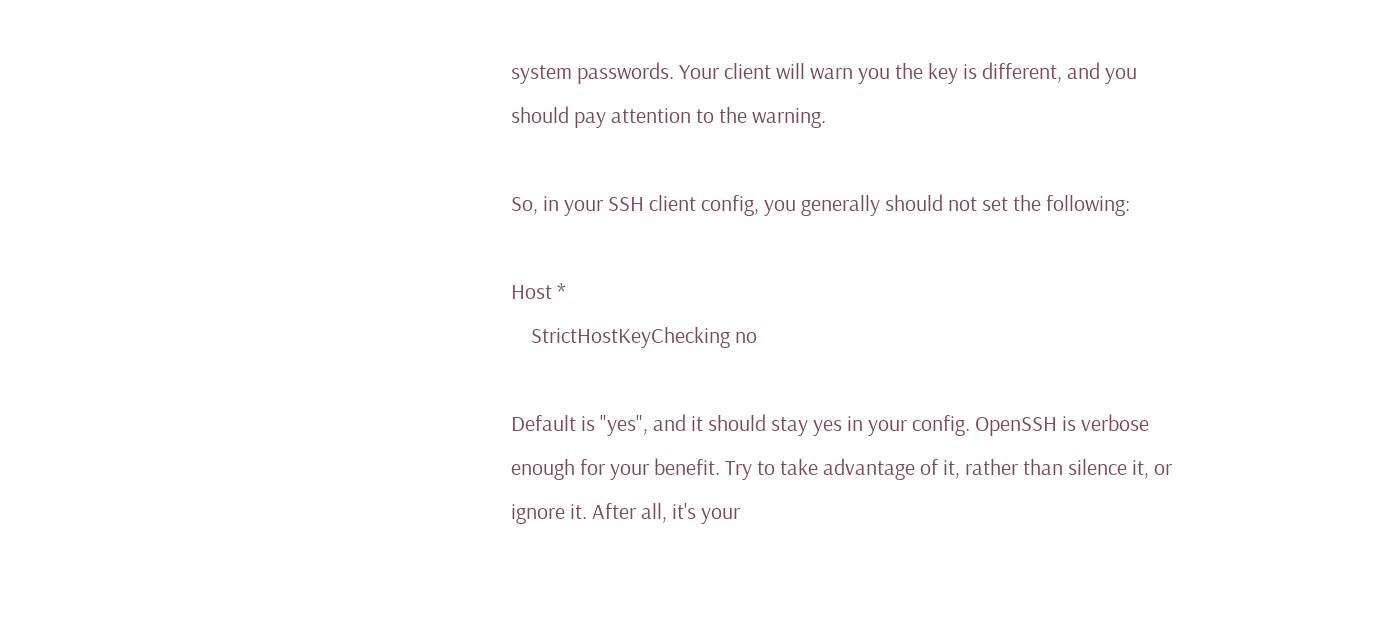system passwords. Your client will warn you the key is different, and you should pay attention to the warning.

So, in your SSH client config, you generally should not set the following:

Host *
    StrictHostKeyChecking no

Default is "yes", and it should stay yes in your config. OpenSSH is verbose enough for your benefit. Try to take advantage of it, rather than silence it, or ignore it. After all, it's your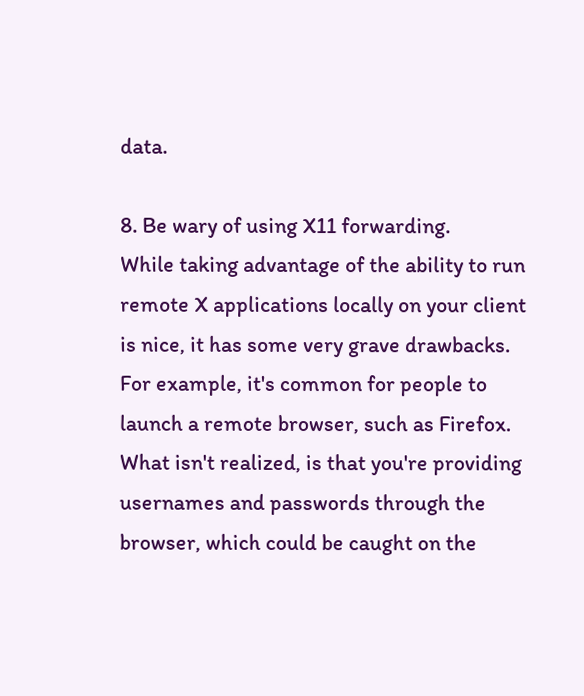data.

8. Be wary of using X11 forwarding.
While taking advantage of the ability to run remote X applications locally on your client is nice, it has some very grave drawbacks. For example, it's common for people to launch a remote browser, such as Firefox. What isn't realized, is that you're providing usernames and passwords through the browser, which could be caught on the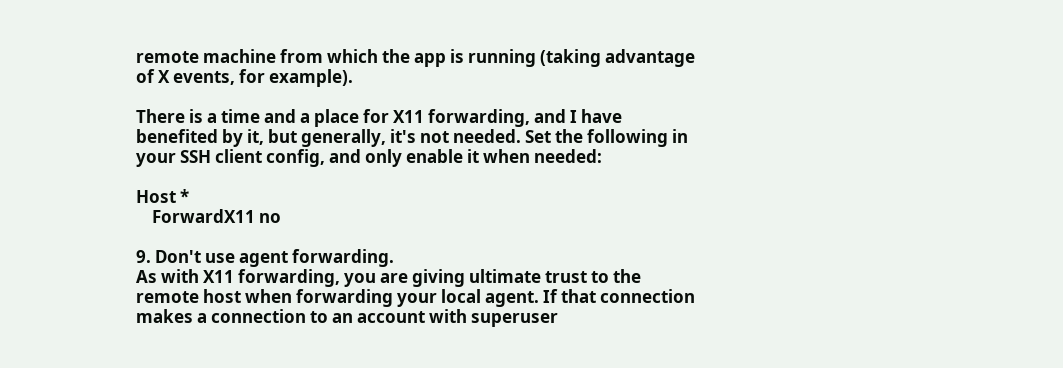remote machine from which the app is running (taking advantage of X events, for example).

There is a time and a place for X11 forwarding, and I have benefited by it, but generally, it's not needed. Set the following in your SSH client config, and only enable it when needed:

Host *
    ForwardX11 no

9. Don't use agent forwarding.
As with X11 forwarding, you are giving ultimate trust to the remote host when forwarding your local agent. If that connection makes a connection to an account with superuser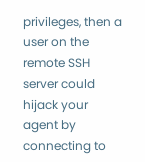privileges, then a user on the remote SSH server could hijack your agent by connecting to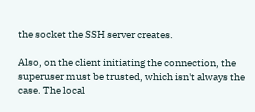the socket the SSH server creates.

Also, on the client initiating the connection, the superuser must be trusted, which isn't always the case. The local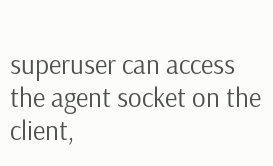superuser can access the agent socket on the client,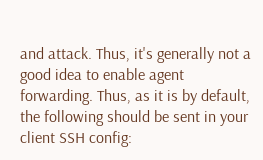and attack. Thus, it's generally not a good idea to enable agent forwarding. Thus, as it is by default, the following should be sent in your client SSH config: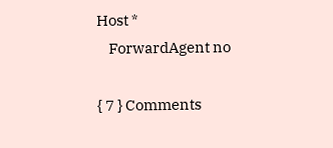Host *
    ForwardAgent no

{ 7 } Comments